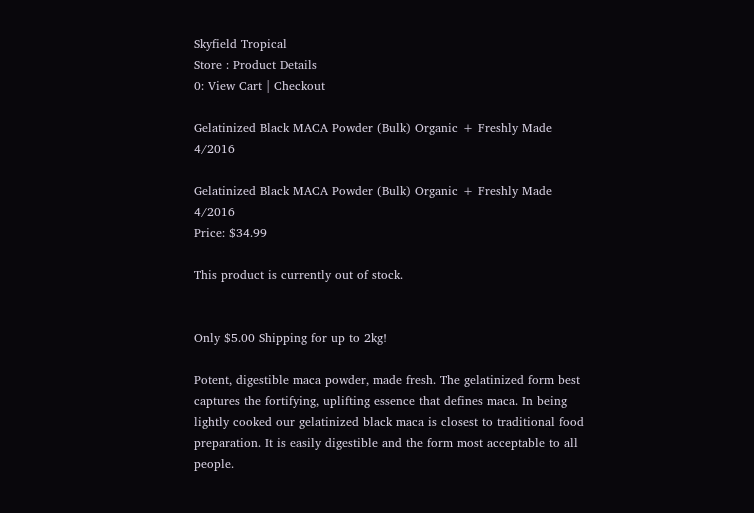Skyfield Tropical
Store : Product Details
0: View Cart | Checkout

Gelatinized Black MACA Powder (Bulk) Organic + Freshly Made 4/2016

Gelatinized Black MACA Powder (Bulk) Organic + Freshly Made 4/2016
Price: $34.99

This product is currently out of stock.


Only $5.00 Shipping for up to 2kg!

Potent, digestible maca powder, made fresh. The gelatinized form best captures the fortifying, uplifting essence that defines maca. In being lightly cooked our gelatinized black maca is closest to traditional food preparation. It is easily digestible and the form most acceptable to all people.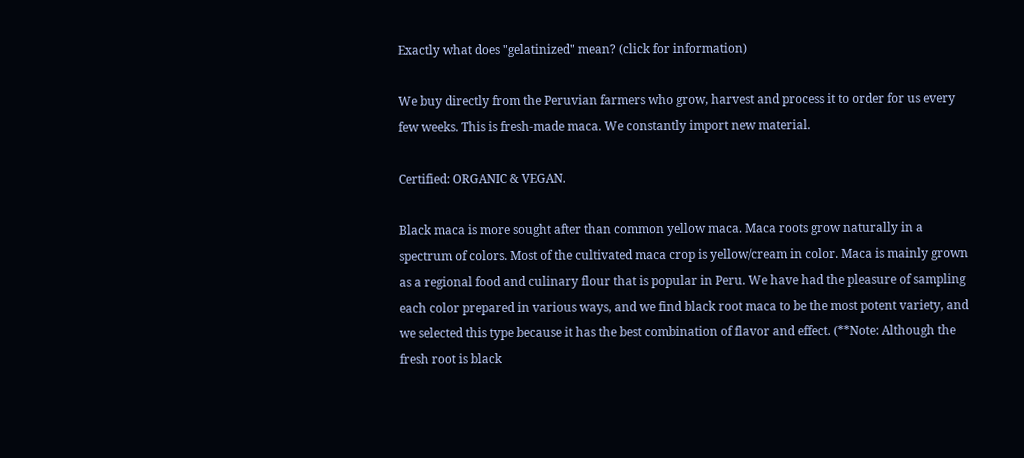Exactly what does "gelatinized" mean? (click for information)

We buy directly from the Peruvian farmers who grow, harvest and process it to order for us every few weeks. This is fresh-made maca. We constantly import new material.

Certified: ORGANIC & VEGAN.

Black maca is more sought after than common yellow maca. Maca roots grow naturally in a spectrum of colors. Most of the cultivated maca crop is yellow/cream in color. Maca is mainly grown as a regional food and culinary flour that is popular in Peru. We have had the pleasure of sampling each color prepared in various ways, and we find black root maca to be the most potent variety, and we selected this type because it has the best combination of flavor and effect. (**Note: Although the fresh root is black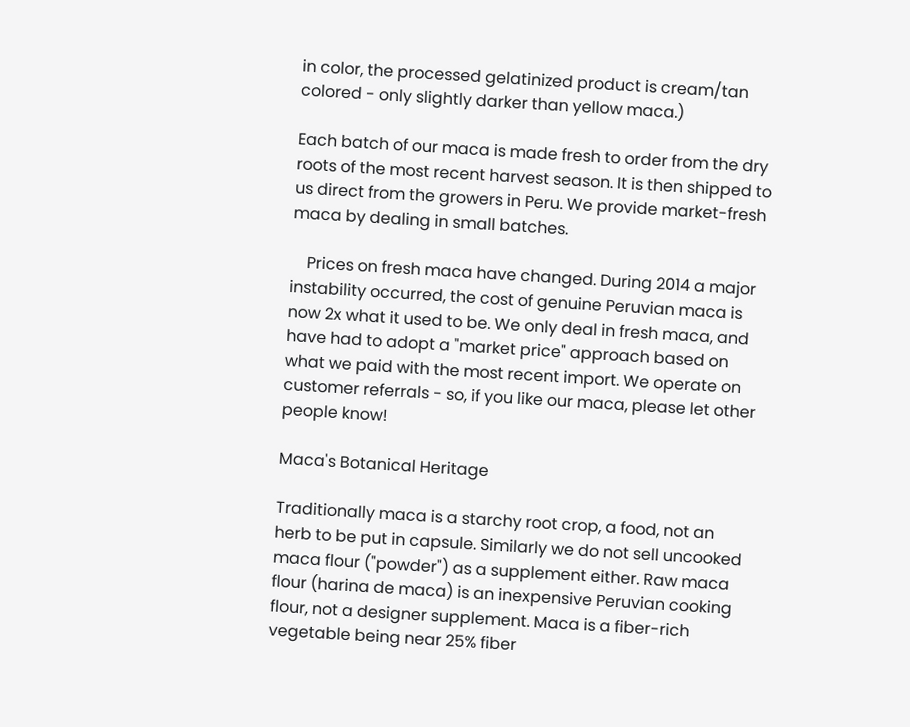in color, the processed gelatinized product is cream/tan colored - only slightly darker than yellow maca.)

Each batch of our maca is made fresh to order from the dry roots of the most recent harvest season. It is then shipped to us direct from the growers in Peru. We provide market-fresh maca by dealing in small batches.

    Prices on fresh maca have changed. During 2014 a major instability occurred, the cost of genuine Peruvian maca is now 2x what it used to be. We only deal in fresh maca, and have had to adopt a "market price" approach based on what we paid with the most recent import. We operate on customer referrals - so, if you like our maca, please let other people know!

Maca's Botanical Heritage

Traditionally maca is a starchy root crop, a food, not an herb to be put in capsule. Similarly we do not sell uncooked maca flour ("powder") as a supplement either. Raw maca flour (harina de maca) is an inexpensive Peruvian cooking flour, not a designer supplement. Maca is a fiber-rich vegetable being near 25% fiber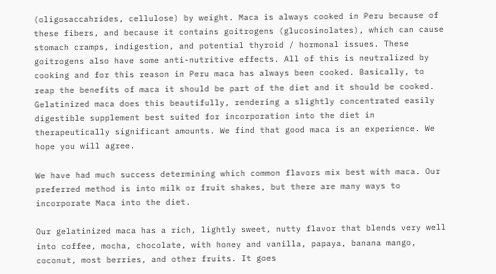(oligosaccahrides, cellulose) by weight. Maca is always cooked in Peru because of these fibers, and because it contains goitrogens (glucosinolates), which can cause stomach cramps, indigestion, and potential thyroid / hormonal issues. These goitrogens also have some anti-nutritive effects. All of this is neutralized by cooking and for this reason in Peru maca has always been cooked. Basically, to reap the benefits of maca it should be part of the diet and it should be cooked. Gelatinized maca does this beautifully, rendering a slightly concentrated easily digestible supplement best suited for incorporation into the diet in therapeutically significant amounts. We find that good maca is an experience. We hope you will agree.

We have had much success determining which common flavors mix best with maca. Our preferred method is into milk or fruit shakes, but there are many ways to incorporate Maca into the diet.

Our gelatinized maca has a rich, lightly sweet, nutty flavor that blends very well into coffee, mocha, chocolate, with honey and vanilla, papaya, banana mango, coconut, most berries, and other fruits. It goes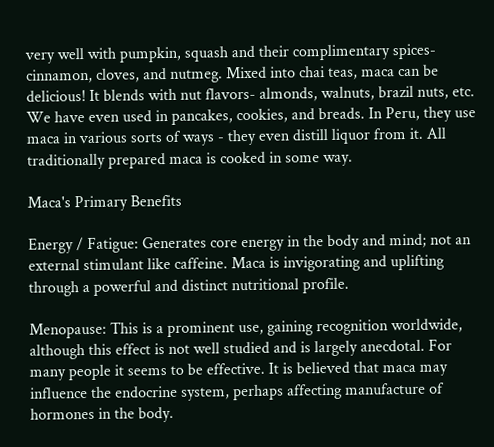very well with pumpkin, squash and their complimentary spices- cinnamon, cloves, and nutmeg. Mixed into chai teas, maca can be delicious! It blends with nut flavors- almonds, walnuts, brazil nuts, etc. We have even used in pancakes, cookies, and breads. In Peru, they use maca in various sorts of ways - they even distill liquor from it. All traditionally prepared maca is cooked in some way.

Maca's Primary Benefits

Energy / Fatigue: Generates core energy in the body and mind; not an external stimulant like caffeine. Maca is invigorating and uplifting through a powerful and distinct nutritional profile.

Menopause: This is a prominent use, gaining recognition worldwide, although this effect is not well studied and is largely anecdotal. For many people it seems to be effective. It is believed that maca may influence the endocrine system, perhaps affecting manufacture of hormones in the body.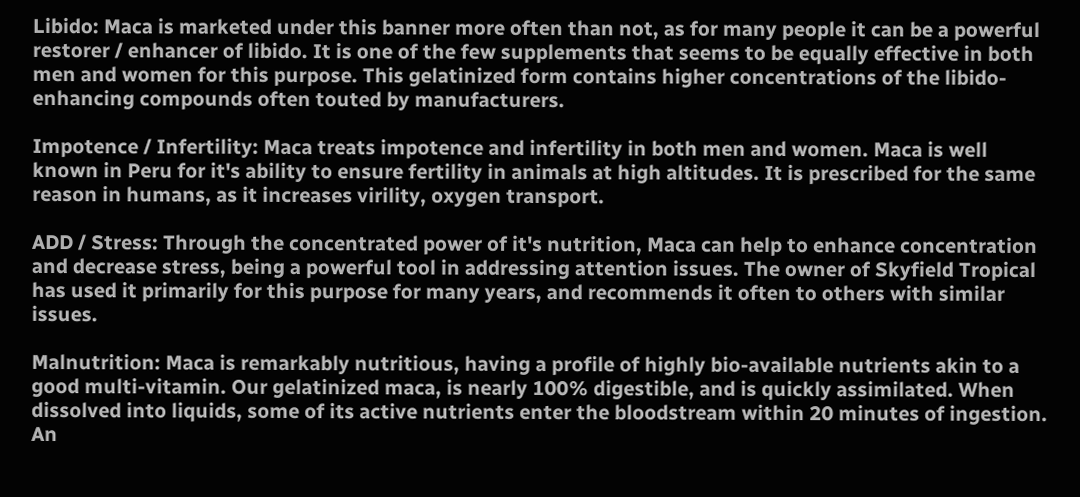Libido: Maca is marketed under this banner more often than not, as for many people it can be a powerful restorer / enhancer of libido. It is one of the few supplements that seems to be equally effective in both men and women for this purpose. This gelatinized form contains higher concentrations of the libido-enhancing compounds often touted by manufacturers.

Impotence / Infertility: Maca treats impotence and infertility in both men and women. Maca is well known in Peru for it's ability to ensure fertility in animals at high altitudes. It is prescribed for the same reason in humans, as it increases virility, oxygen transport.

ADD / Stress: Through the concentrated power of it's nutrition, Maca can help to enhance concentration and decrease stress, being a powerful tool in addressing attention issues. The owner of Skyfield Tropical has used it primarily for this purpose for many years, and recommends it often to others with similar issues.

Malnutrition: Maca is remarkably nutritious, having a profile of highly bio-available nutrients akin to a good multi-vitamin. Our gelatinized maca, is nearly 100% digestible, and is quickly assimilated. When dissolved into liquids, some of its active nutrients enter the bloodstream within 20 minutes of ingestion. An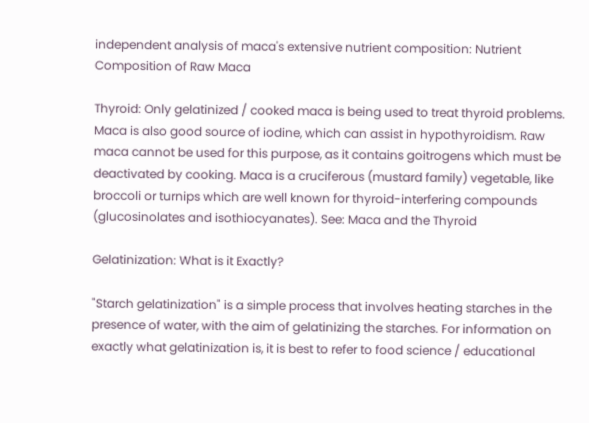independent analysis of maca's extensive nutrient composition: Nutrient Composition of Raw Maca

Thyroid: Only gelatinized / cooked maca is being used to treat thyroid problems. Maca is also good source of iodine, which can assist in hypothyroidism. Raw maca cannot be used for this purpose, as it contains goitrogens which must be deactivated by cooking. Maca is a cruciferous (mustard family) vegetable, like broccoli or turnips which are well known for thyroid-interfering compounds (glucosinolates and isothiocyanates). See: Maca and the Thyroid

Gelatinization: What is it Exactly?

"Starch gelatinization" is a simple process that involves heating starches in the presence of water, with the aim of gelatinizing the starches. For information on exactly what gelatinization is, it is best to refer to food science / educational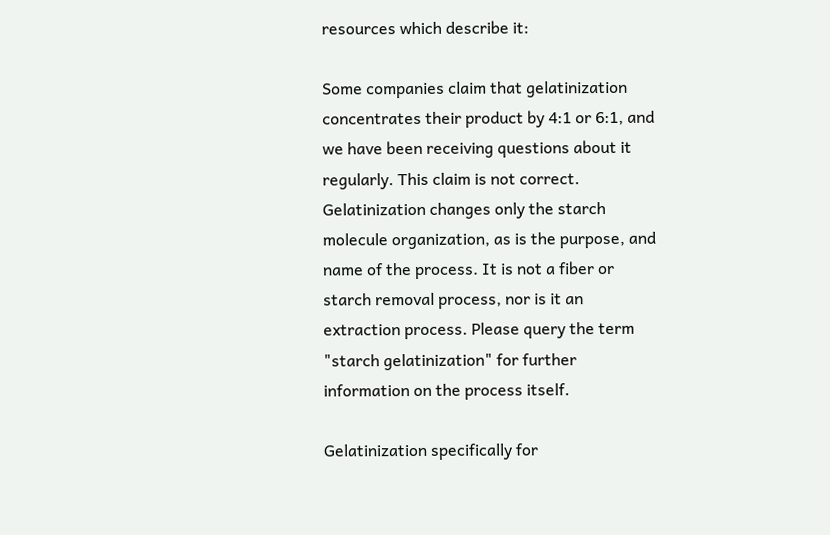resources which describe it:

Some companies claim that gelatinization concentrates their product by 4:1 or 6:1, and we have been receiving questions about it regularly. This claim is not correct. Gelatinization changes only the starch molecule organization, as is the purpose, and name of the process. It is not a fiber or starch removal process, nor is it an extraction process. Please query the term "starch gelatinization" for further information on the process itself.

Gelatinization specifically for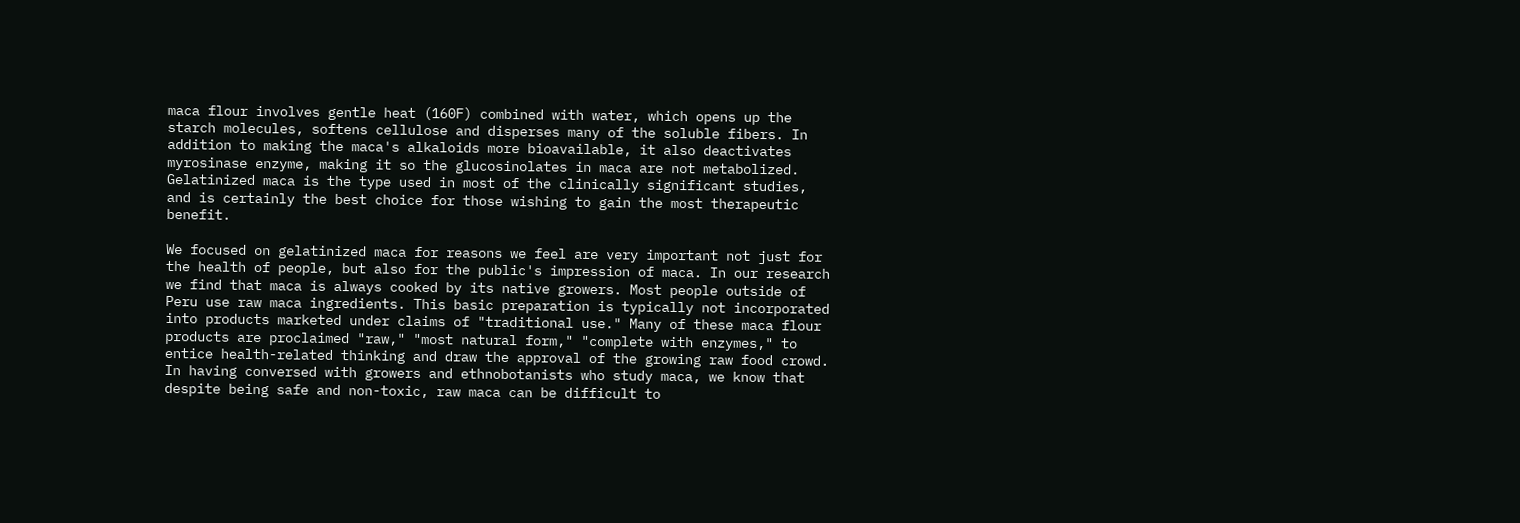maca flour involves gentle heat (160F) combined with water, which opens up the starch molecules, softens cellulose and disperses many of the soluble fibers. In addition to making the maca's alkaloids more bioavailable, it also deactivates myrosinase enzyme, making it so the glucosinolates in maca are not metabolized. Gelatinized maca is the type used in most of the clinically significant studies, and is certainly the best choice for those wishing to gain the most therapeutic benefit.

We focused on gelatinized maca for reasons we feel are very important not just for the health of people, but also for the public's impression of maca. In our research we find that maca is always cooked by its native growers. Most people outside of Peru use raw maca ingredients. This basic preparation is typically not incorporated into products marketed under claims of "traditional use." Many of these maca flour products are proclaimed "raw," "most natural form," "complete with enzymes," to entice health-related thinking and draw the approval of the growing raw food crowd. In having conversed with growers and ethnobotanists who study maca, we know that despite being safe and non-toxic, raw maca can be difficult to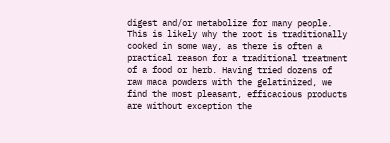digest and/or metabolize for many people. This is likely why the root is traditionally cooked in some way, as there is often a practical reason for a traditional treatment of a food or herb. Having tried dozens of raw maca powders with the gelatinized, we find the most pleasant, efficacious products are without exception the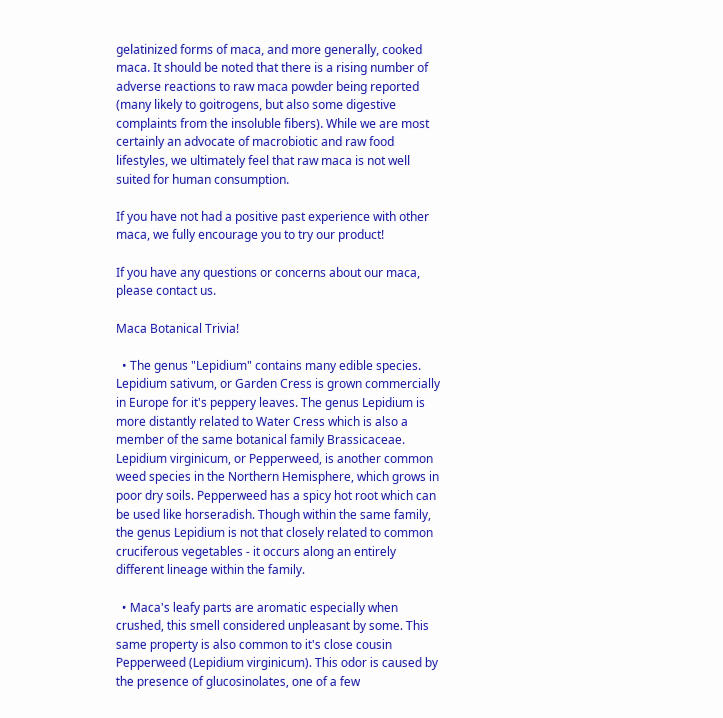gelatinized forms of maca, and more generally, cooked maca. It should be noted that there is a rising number of adverse reactions to raw maca powder being reported (many likely to goitrogens, but also some digestive complaints from the insoluble fibers). While we are most certainly an advocate of macrobiotic and raw food lifestyles, we ultimately feel that raw maca is not well suited for human consumption.

If you have not had a positive past experience with other maca, we fully encourage you to try our product!

If you have any questions or concerns about our maca, please contact us.

Maca Botanical Trivia!

  • The genus "Lepidium" contains many edible species. Lepidium sativum, or Garden Cress is grown commercially in Europe for it's peppery leaves. The genus Lepidium is more distantly related to Water Cress which is also a member of the same botanical family Brassicaceae. Lepidium virginicum, or Pepperweed, is another common weed species in the Northern Hemisphere, which grows in poor dry soils. Pepperweed has a spicy hot root which can be used like horseradish. Though within the same family, the genus Lepidium is not that closely related to common cruciferous vegetables - it occurs along an entirely different lineage within the family.

  • Maca's leafy parts are aromatic especially when crushed, this smell considered unpleasant by some. This same property is also common to it's close cousin Pepperweed (Lepidium virginicum). This odor is caused by the presence of glucosinolates, one of a few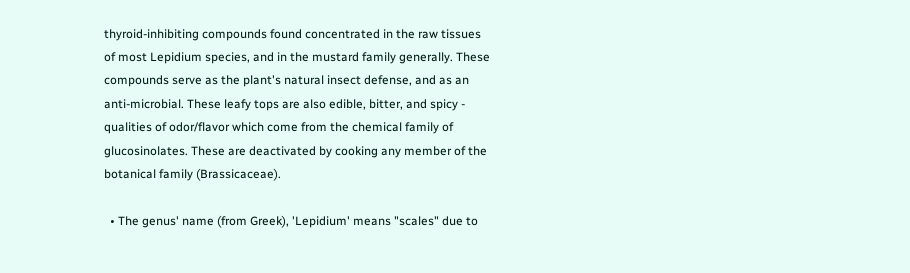thyroid-inhibiting compounds found concentrated in the raw tissues of most Lepidium species, and in the mustard family generally. These compounds serve as the plant's natural insect defense, and as an anti-microbial. These leafy tops are also edible, bitter, and spicy - qualities of odor/flavor which come from the chemical family of glucosinolates. These are deactivated by cooking any member of the botanical family (Brassicaceae).

  • The genus' name (from Greek), 'Lepidium' means "scales" due to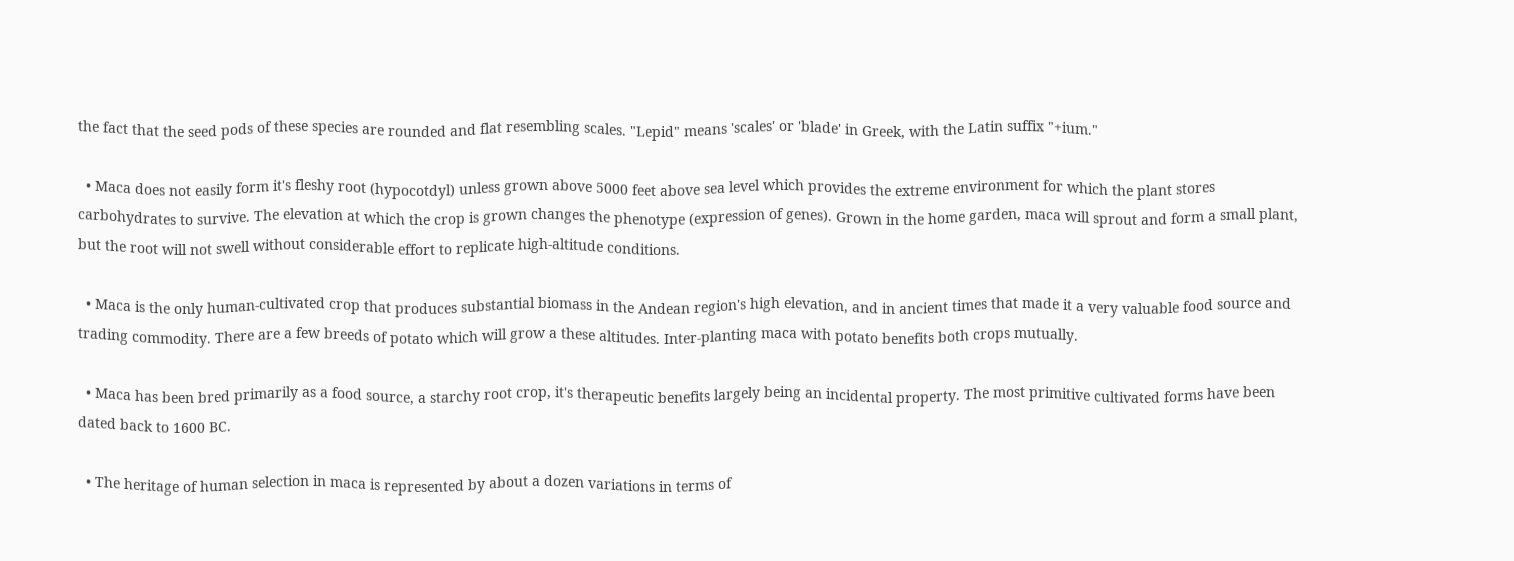the fact that the seed pods of these species are rounded and flat resembling scales. "Lepid" means 'scales' or 'blade' in Greek, with the Latin suffix "+ium."

  • Maca does not easily form it's fleshy root (hypocotdyl) unless grown above 5000 feet above sea level which provides the extreme environment for which the plant stores carbohydrates to survive. The elevation at which the crop is grown changes the phenotype (expression of genes). Grown in the home garden, maca will sprout and form a small plant, but the root will not swell without considerable effort to replicate high-altitude conditions.

  • Maca is the only human-cultivated crop that produces substantial biomass in the Andean region's high elevation, and in ancient times that made it a very valuable food source and trading commodity. There are a few breeds of potato which will grow a these altitudes. Inter-planting maca with potato benefits both crops mutually.

  • Maca has been bred primarily as a food source, a starchy root crop, it's therapeutic benefits largely being an incidental property. The most primitive cultivated forms have been dated back to 1600 BC.

  • The heritage of human selection in maca is represented by about a dozen variations in terms of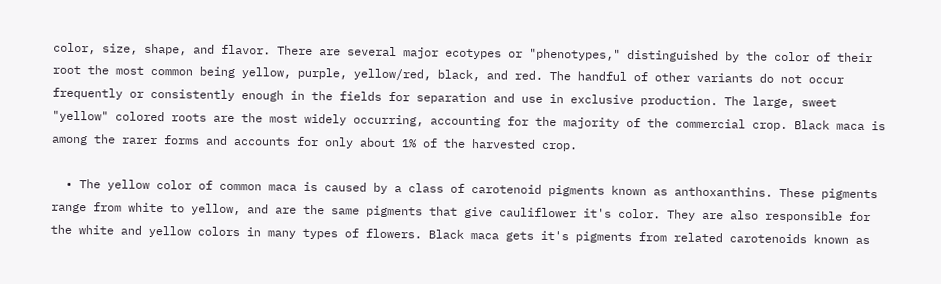color, size, shape, and flavor. There are several major ecotypes or "phenotypes," distinguished by the color of their root the most common being yellow, purple, yellow/red, black, and red. The handful of other variants do not occur frequently or consistently enough in the fields for separation and use in exclusive production. The large, sweet "yellow" colored roots are the most widely occurring, accounting for the majority of the commercial crop. Black maca is among the rarer forms and accounts for only about 1% of the harvested crop.

  • The yellow color of common maca is caused by a class of carotenoid pigments known as anthoxanthins. These pigments range from white to yellow, and are the same pigments that give cauliflower it's color. They are also responsible for the white and yellow colors in many types of flowers. Black maca gets it's pigments from related carotenoids known as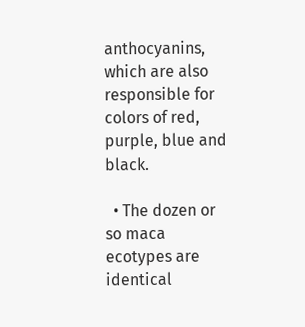anthocyanins, which are also responsible for colors of red, purple, blue and black.

  • The dozen or so maca ecotypes are identical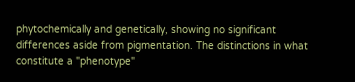phytochemically and genetically, showing no significant differences aside from pigmentation. The distinctions in what constitute a "phenotype"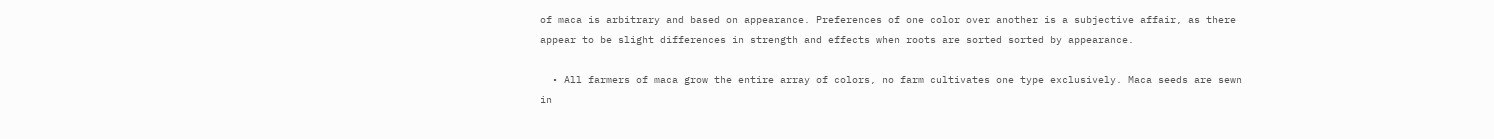of maca is arbitrary and based on appearance. Preferences of one color over another is a subjective affair, as there appear to be slight differences in strength and effects when roots are sorted sorted by appearance.

  • All farmers of maca grow the entire array of colors, no farm cultivates one type exclusively. Maca seeds are sewn in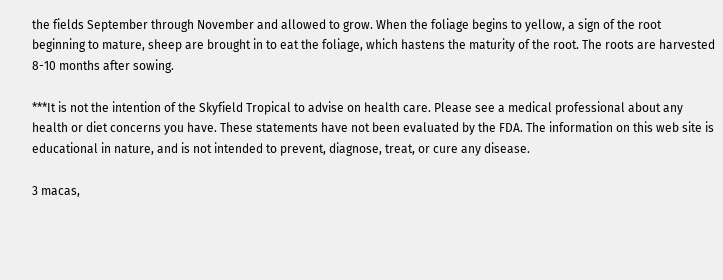the fields September through November and allowed to grow. When the foliage begins to yellow, a sign of the root beginning to mature, sheep are brought in to eat the foliage, which hastens the maturity of the root. The roots are harvested 8-10 months after sowing.

***It is not the intention of the Skyfield Tropical to advise on health care. Please see a medical professional about any health or diet concerns you have. These statements have not been evaluated by the FDA. The information on this web site is educational in nature, and is not intended to prevent, diagnose, treat, or cure any disease.

3 macas,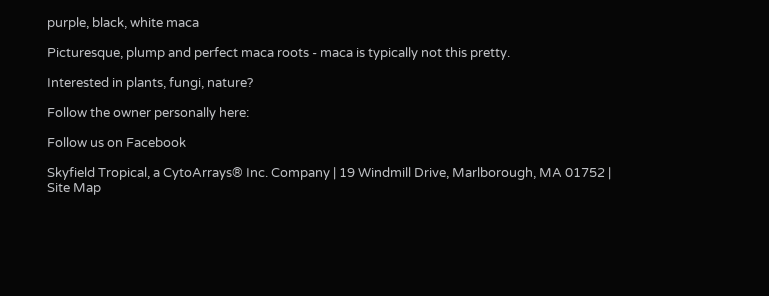purple, black, white maca

Picturesque, plump and perfect maca roots - maca is typically not this pretty.

Interested in plants, fungi, nature?

Follow the owner personally here:

Follow us on Facebook

Skyfield Tropical, a CytoArrays® Inc. Company | 19 Windmill Drive, Marlborough, MA 01752 |
Site Map